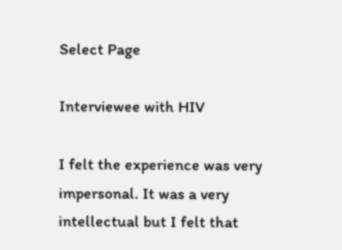Select Page

Interviewee with HIV

I felt the experience was very impersonal. It was a very intellectual but I felt that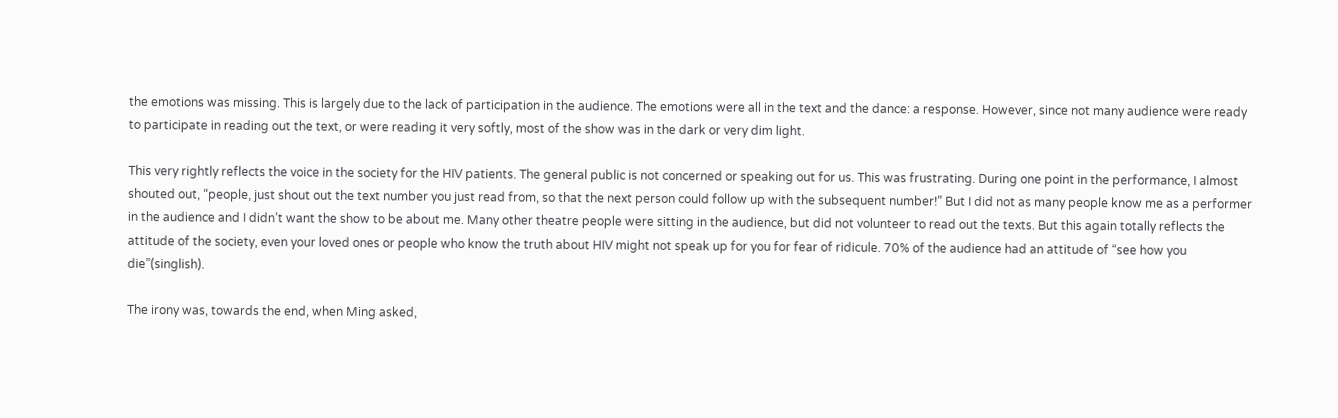the emotions was missing. This is largely due to the lack of participation in the audience. The emotions were all in the text and the dance: a response. However, since not many audience were ready to participate in reading out the text, or were reading it very softly, most of the show was in the dark or very dim light.

This very rightly reflects the voice in the society for the HIV patients. The general public is not concerned or speaking out for us. This was frustrating. During one point in the performance, I almost shouted out, “people, just shout out the text number you just read from, so that the next person could follow up with the subsequent number!” But I did not as many people know me as a performer in the audience and I didn’t want the show to be about me. Many other theatre people were sitting in the audience, but did not volunteer to read out the texts. But this again totally reflects the attitude of the society, even your loved ones or people who know the truth about HIV might not speak up for you for fear of ridicule. 70% of the audience had an attitude of “see how you die”(singlish).

The irony was, towards the end, when Ming asked,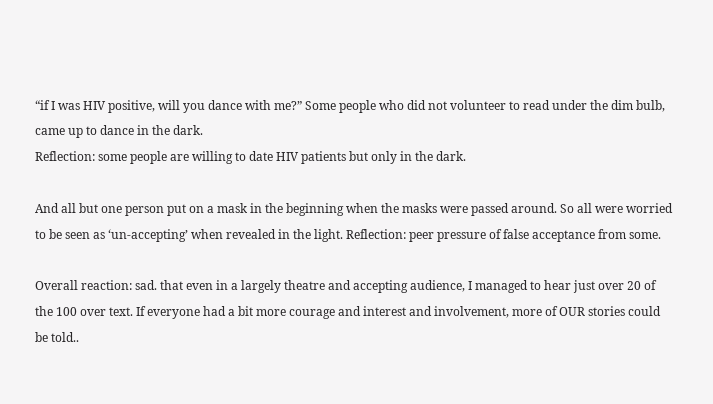“if I was HIV positive, will you dance with me?” Some people who did not volunteer to read under the dim bulb, came up to dance in the dark.
Reflection: some people are willing to date HIV patients but only in the dark.

And all but one person put on a mask in the beginning when the masks were passed around. So all were worried to be seen as ‘un-accepting’ when revealed in the light. Reflection: peer pressure of false acceptance from some.

Overall reaction: sad. that even in a largely theatre and accepting audience, I managed to hear just over 20 of the 100 over text. If everyone had a bit more courage and interest and involvement, more of OUR stories could be told..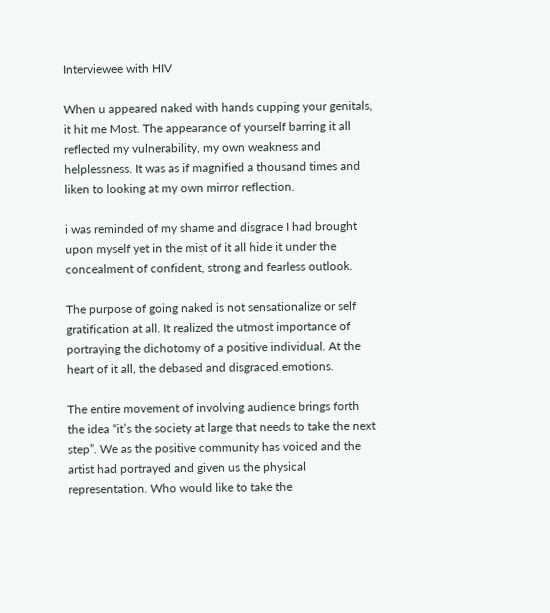Interviewee with HIV

When u appeared naked with hands cupping your genitals, it hit me Most. The appearance of yourself barring it all reflected my vulnerability, my own weakness and helplessness. It was as if magnified a thousand times and liken to looking at my own mirror reflection.

i was reminded of my shame and disgrace I had brought upon myself yet in the mist of it all hide it under the concealment of confident, strong and fearless outlook.

The purpose of going naked is not sensationalize or self gratification at all. It realized the utmost importance of portraying the dichotomy of a positive individual. At the heart of it all, the debased and disgraced emotions.

The entire movement of involving audience brings forth the idea “it’s the society at large that needs to take the next step”. We as the positive community has voiced and the artist had portrayed and given us the physical representation. Who would like to take the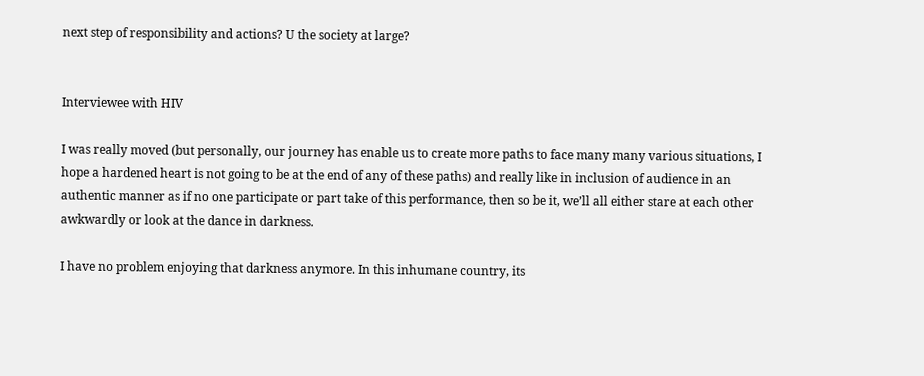next step of responsibility and actions? U the society at large?


Interviewee with HIV

I was really moved (but personally, our journey has enable us to create more paths to face many many various situations, I hope a hardened heart is not going to be at the end of any of these paths) and really like in inclusion of audience in an authentic manner as if no one participate or part take of this performance, then so be it, we’ll all either stare at each other awkwardly or look at the dance in darkness.

I have no problem enjoying that darkness anymore. In this inhumane country, its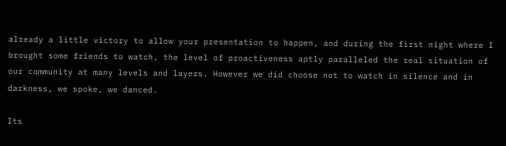already a little victory to allow your presentation to happen, and during the first night where I brought some friends to watch, the level of proactiveness aptly paralleled the real situation of our community at many levels and layers. However we did choose not to watch in silence and in darkness, we spoke, we danced.

Its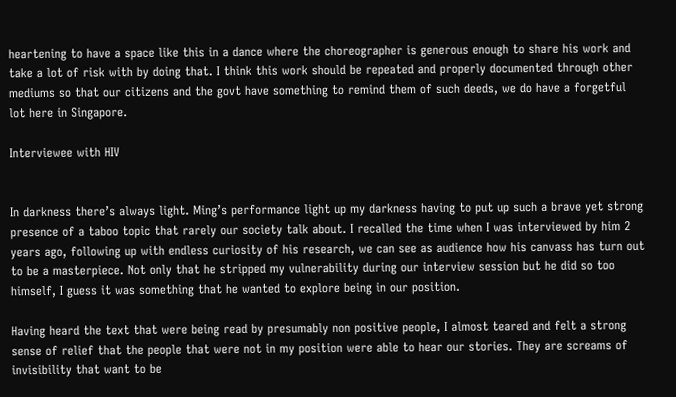heartening to have a space like this in a dance where the choreographer is generous enough to share his work and take a lot of risk with by doing that. I think this work should be repeated and properly documented through other mediums so that our citizens and the govt have something to remind them of such deeds, we do have a forgetful lot here in Singapore.

Interviewee with HIV


In darkness there’s always light. Ming’s performance light up my darkness having to put up such a brave yet strong presence of a taboo topic that rarely our society talk about. I recalled the time when I was interviewed by him 2 years ago, following up with endless curiosity of his research, we can see as audience how his canvass has turn out to be a masterpiece. Not only that he stripped my vulnerability during our interview session but he did so too himself, I guess it was something that he wanted to explore being in our position.

Having heard the text that were being read by presumably non positive people, I almost teared and felt a strong sense of relief that the people that were not in my position were able to hear our stories. They are screams of invisibility that want to be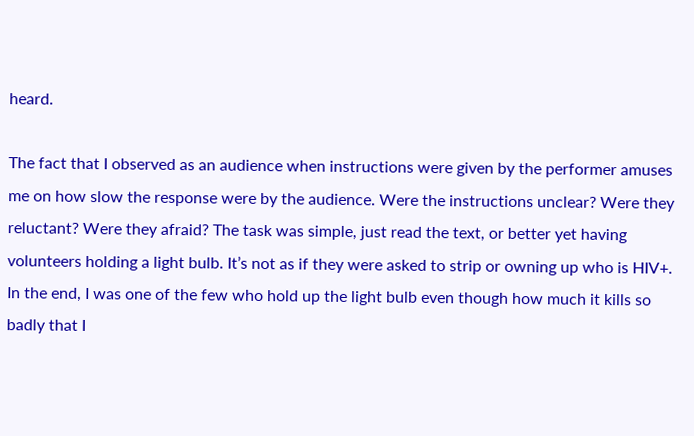heard.

The fact that I observed as an audience when instructions were given by the performer amuses me on how slow the response were by the audience. Were the instructions unclear? Were they reluctant? Were they afraid? The task was simple, just read the text, or better yet having volunteers holding a light bulb. It’s not as if they were asked to strip or owning up who is HIV+. In the end, I was one of the few who hold up the light bulb even though how much it kills so badly that I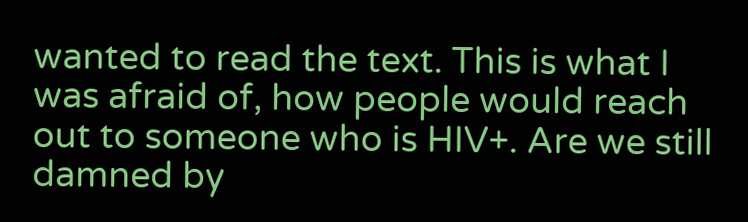wanted to read the text. This is what I was afraid of, how people would reach out to someone who is HIV+. Are we still damned by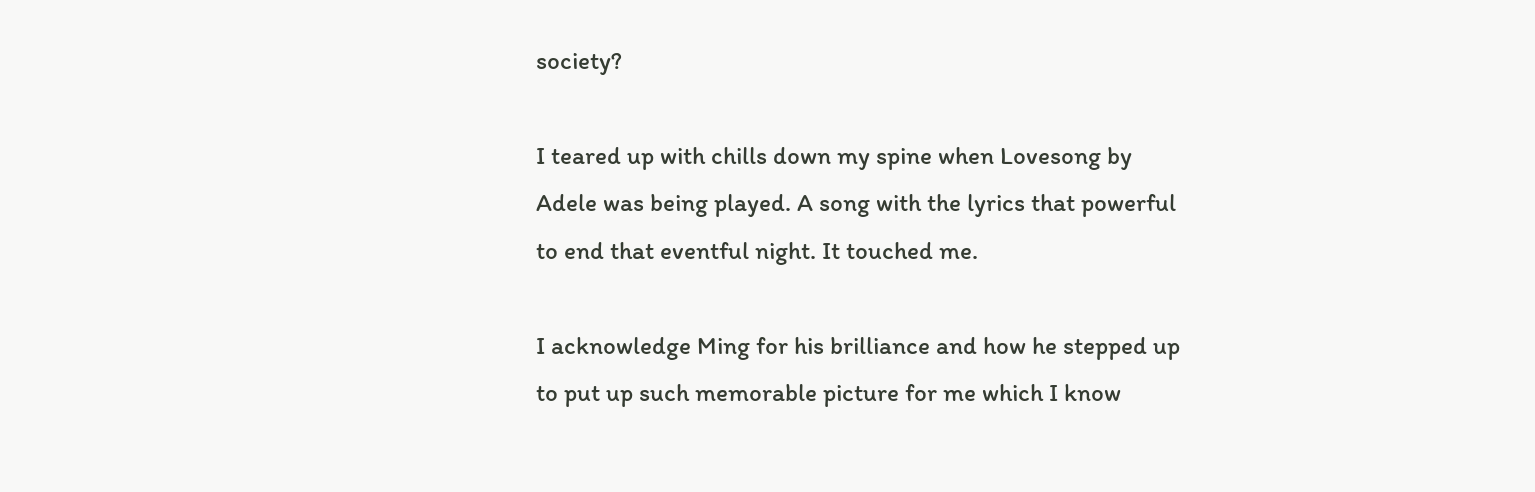society?

I teared up with chills down my spine when Lovesong by Adele was being played. A song with the lyrics that powerful to end that eventful night. It touched me.

I acknowledge Ming for his brilliance and how he stepped up to put up such memorable picture for me which I know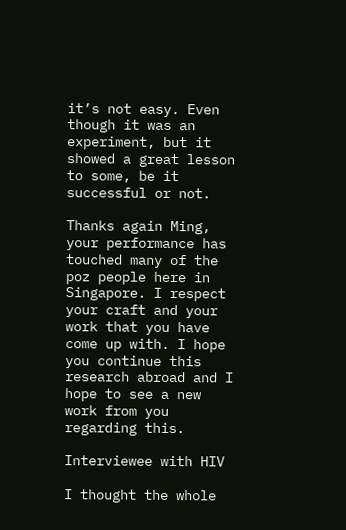it’s not easy. Even though it was an experiment, but it showed a great lesson to some, be it successful or not.

Thanks again Ming, your performance has touched many of the poz people here in Singapore. I respect your craft and your work that you have come up with. I hope you continue this research abroad and I hope to see a new work from you regarding this.

Interviewee with HIV

I thought the whole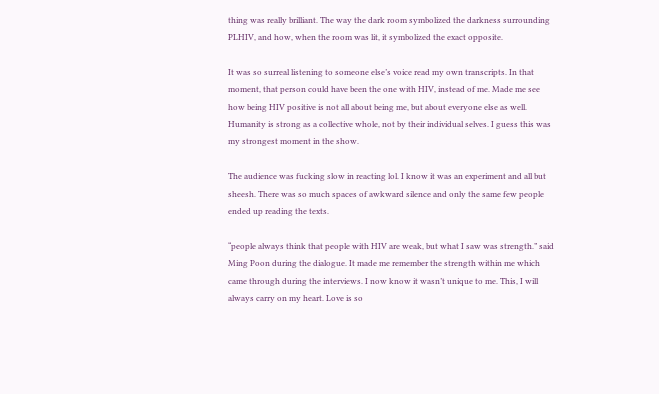thing was really brilliant. The way the dark room symbolized the darkness surrounding PLHIV, and how, when the room was lit, it symbolized the exact opposite.

It was so surreal listening to someone else’s voice read my own transcripts. In that moment, that person could have been the one with HIV, instead of me. Made me see how being HIV positive is not all about being me, but about everyone else as well. Humanity is strong as a collective whole, not by their individual selves. I guess this was my strongest moment in the show.

The audience was fucking slow in reacting lol. I know it was an experiment and all but sheesh. There was so much spaces of awkward silence and only the same few people ended up reading the texts.

“people always think that people with HIV are weak, but what I saw was strength.” said Ming Poon during the dialogue. It made me remember the strength within me which came through during the interviews. I now know it wasn’t unique to me. This, I will always carry on my heart. Love is so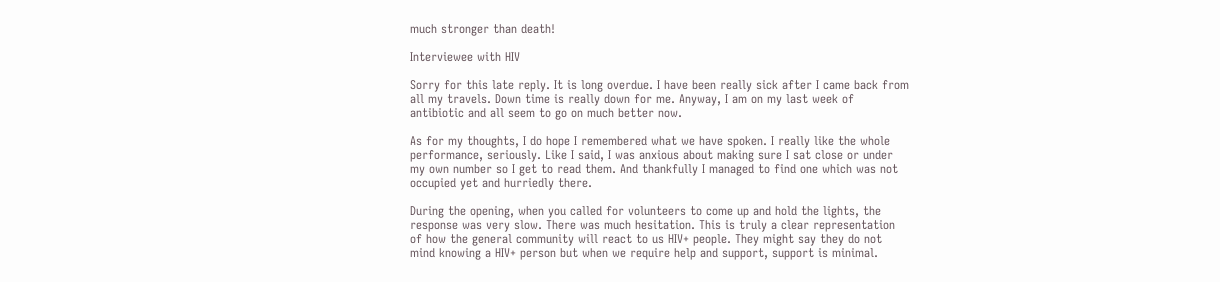much stronger than death!

Interviewee with HIV

Sorry for this late reply. It is long overdue. I have been really sick after I came back from all my travels. Down time is really down for me. Anyway, I am on my last week of antibiotic and all seem to go on much better now.

As for my thoughts, I do hope I remembered what we have spoken. I really like the whole performance, seriously. Like I said, I was anxious about making sure I sat close or under my own number so I get to read them. And thankfully I managed to find one which was not occupied yet and hurriedly there.

During the opening, when you called for volunteers to come up and hold the lights, the response was very slow. There was much hesitation. This is truly a clear representation of how the general community will react to us HIV+ people. They might say they do not mind knowing a HIV+ person but when we require help and support, support is minimal.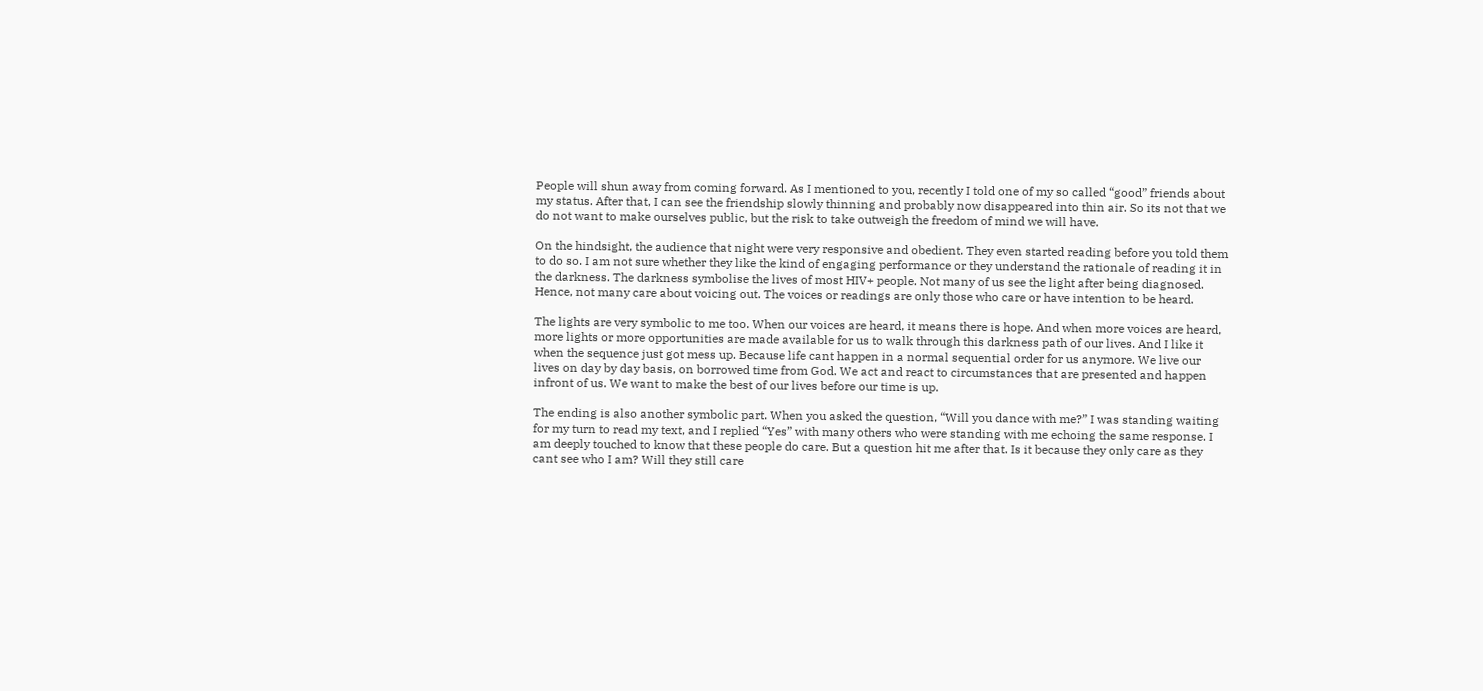People will shun away from coming forward. As I mentioned to you, recently I told one of my so called “good” friends about my status. After that, I can see the friendship slowly thinning and probably now disappeared into thin air. So its not that we do not want to make ourselves public, but the risk to take outweigh the freedom of mind we will have.

On the hindsight, the audience that night were very responsive and obedient. They even started reading before you told them to do so. I am not sure whether they like the kind of engaging performance or they understand the rationale of reading it in the darkness. The darkness symbolise the lives of most HIV+ people. Not many of us see the light after being diagnosed. Hence, not many care about voicing out. The voices or readings are only those who care or have intention to be heard.

The lights are very symbolic to me too. When our voices are heard, it means there is hope. And when more voices are heard, more lights or more opportunities are made available for us to walk through this darkness path of our lives. And I like it when the sequence just got mess up. Because life cant happen in a normal sequential order for us anymore. We live our lives on day by day basis, on borrowed time from God. We act and react to circumstances that are presented and happen infront of us. We want to make the best of our lives before our time is up.

The ending is also another symbolic part. When you asked the question, “Will you dance with me?” I was standing waiting for my turn to read my text, and I replied “Yes” with many others who were standing with me echoing the same response. I am deeply touched to know that these people do care. But a question hit me after that. Is it because they only care as they cant see who I am? Will they still care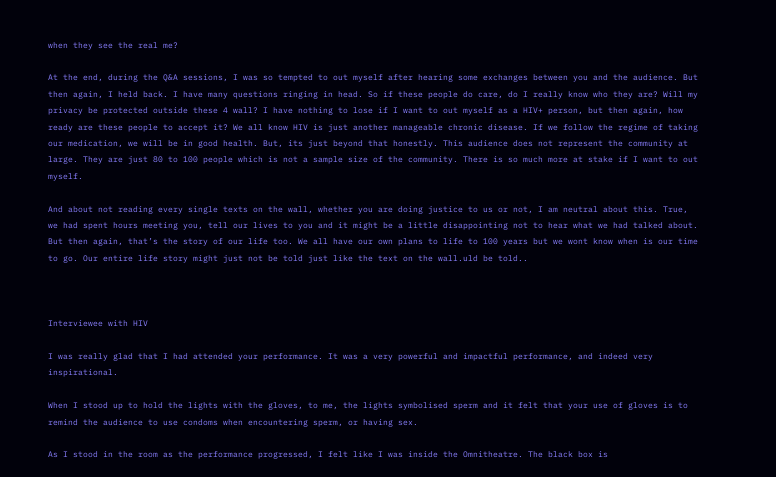when they see the real me?

At the end, during the Q&A sessions, I was so tempted to out myself after hearing some exchanges between you and the audience. But then again, I held back. I have many questions ringing in head. So if these people do care, do I really know who they are? Will my privacy be protected outside these 4 wall? I have nothing to lose if I want to out myself as a HIV+ person, but then again, how ready are these people to accept it? We all know HIV is just another manageable chronic disease. If we follow the regime of taking our medication, we will be in good health. But, its just beyond that honestly. This audience does not represent the community at large. They are just 80 to 100 people which is not a sample size of the community. There is so much more at stake if I want to out myself.

And about not reading every single texts on the wall, whether you are doing justice to us or not, I am neutral about this. True, we had spent hours meeting you, tell our lives to you and it might be a little disappointing not to hear what we had talked about. But then again, that’s the story of our life too. We all have our own plans to life to 100 years but we wont know when is our time to go. Our entire life story might just not be told just like the text on the wall.uld be told..



Interviewee with HIV

I was really glad that I had attended your performance. It was a very powerful and impactful performance, and indeed very inspirational.

When I stood up to hold the lights with the gloves, to me, the lights symbolised sperm and it felt that your use of gloves is to remind the audience to use condoms when encountering sperm, or having sex.

As I stood in the room as the performance progressed, I felt like I was inside the Omnitheatre. The black box is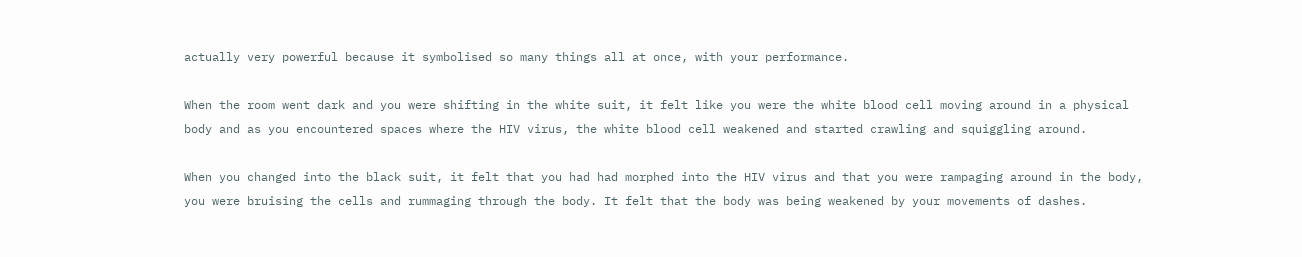actually very powerful because it symbolised so many things all at once, with your performance.

When the room went dark and you were shifting in the white suit, it felt like you were the white blood cell moving around in a physical body and as you encountered spaces where the HIV virus, the white blood cell weakened and started crawling and squiggling around.

When you changed into the black suit, it felt that you had had morphed into the HIV virus and that you were rampaging around in the body, you were bruising the cells and rummaging through the body. It felt that the body was being weakened by your movements of dashes.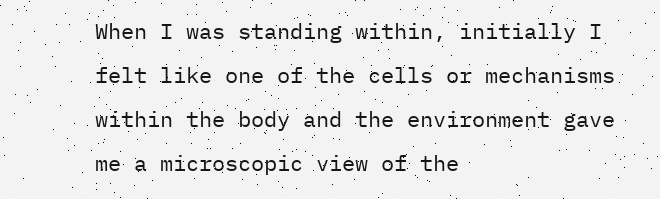When I was standing within, initially I felt like one of the cells or mechanisms within the body and the environment gave me a microscopic view of the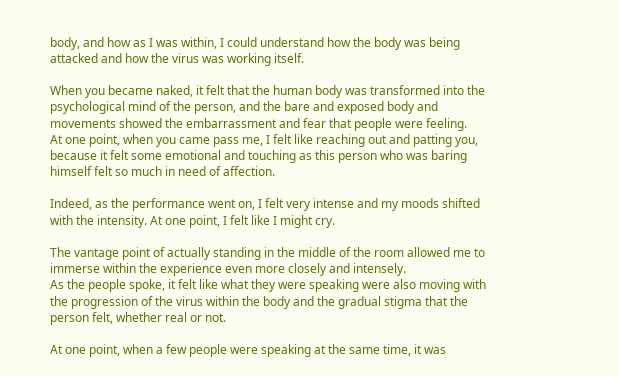body, and how as I was within, I could understand how the body was being attacked and how the virus was working itself.

When you became naked, it felt that the human body was transformed into the psychological mind of the person, and the bare and exposed body and movements showed the embarrassment and fear that people were feeling.
At one point, when you came pass me, I felt like reaching out and patting you, because it felt some emotional and touching as this person who was baring himself felt so much in need of affection.

Indeed, as the performance went on, I felt very intense and my moods shifted with the intensity. At one point, I felt like I might cry.

The vantage point of actually standing in the middle of the room allowed me to immerse within the experience even more closely and intensely.
As the people spoke, it felt like what they were speaking were also moving with the progression of the virus within the body and the gradual stigma that the person felt, whether real or not.

At one point, when a few people were speaking at the same time, it was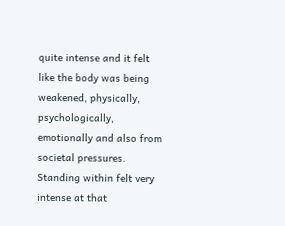quite intense and it felt like the body was being weakened, physically, psychologically, emotionally and also from societal pressures. Standing within felt very intense at that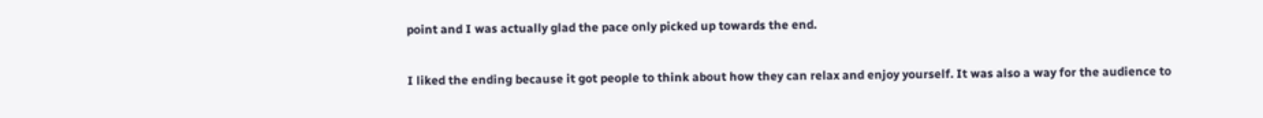point and I was actually glad the pace only picked up towards the end.

I liked the ending because it got people to think about how they can relax and enjoy yourself. It was also a way for the audience to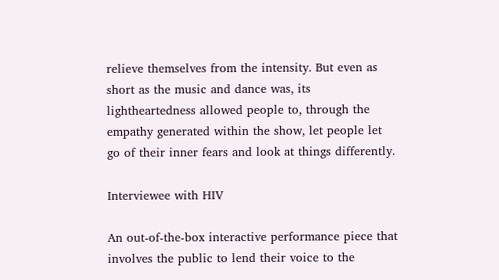relieve themselves from the intensity. But even as short as the music and dance was, its lightheartedness allowed people to, through the empathy generated within the show, let people let go of their inner fears and look at things differently.

Interviewee with HIV

An out-of-the-box interactive performance piece that involves the public to lend their voice to the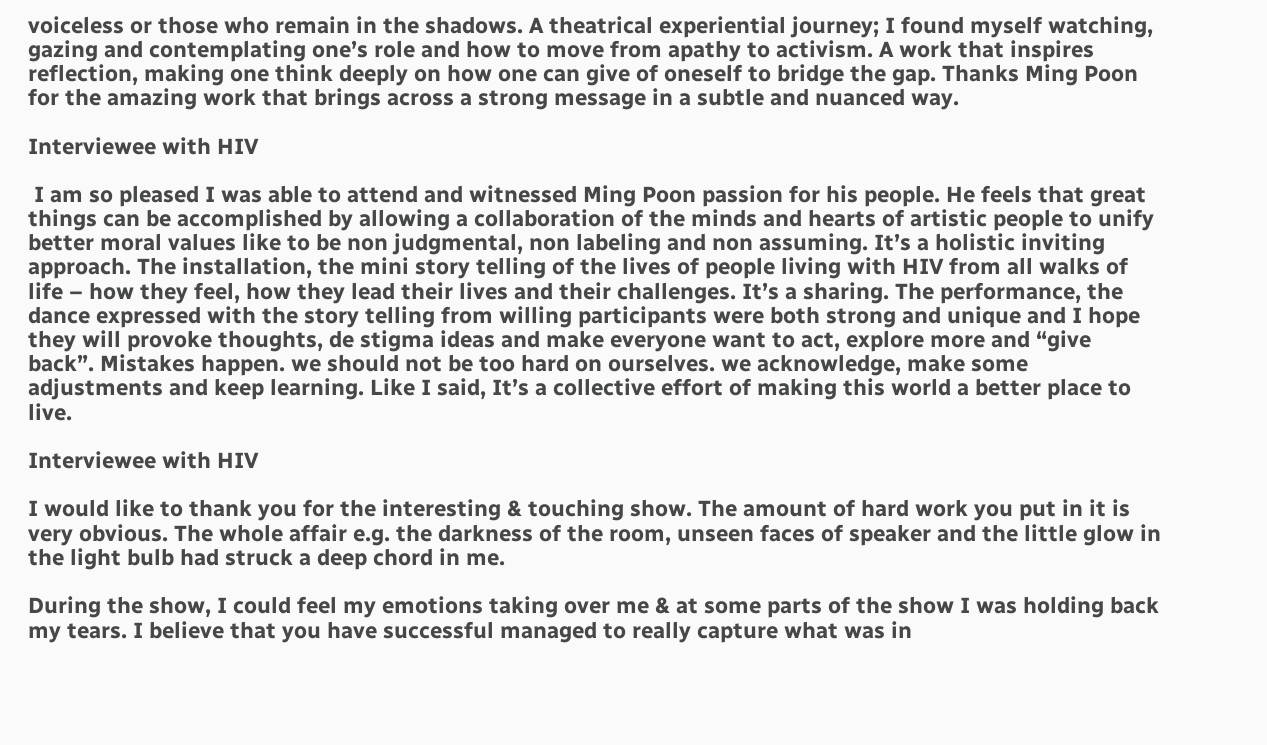voiceless or those who remain in the shadows. A theatrical experiential journey; I found myself watching, gazing and contemplating one’s role and how to move from apathy to activism. A work that inspires reflection, making one think deeply on how one can give of oneself to bridge the gap. Thanks Ming Poon for the amazing work that brings across a strong message in a subtle and nuanced way.

Interviewee with HIV

 I am so pleased I was able to attend and witnessed Ming Poon passion for his people. He feels that great things can be accomplished by allowing a collaboration of the minds and hearts of artistic people to unify better moral values like to be non judgmental, non labeling and non assuming. It’s a holistic inviting approach. The installation, the mini story telling of the lives of people living with HIV from all walks of life – how they feel, how they lead their lives and their challenges. It’s a sharing. The performance, the dance expressed with the story telling from willing participants were both strong and unique and I hope they will provoke thoughts, de stigma ideas and make everyone want to act, explore more and “give back”. Mistakes happen. we should not be too hard on ourselves. we acknowledge, make some adjustments and keep learning. Like I said, It’s a collective effort of making this world a better place to live.

Interviewee with HIV

I would like to thank you for the interesting & touching show. The amount of hard work you put in it is very obvious. The whole affair e.g. the darkness of the room, unseen faces of speaker and the little glow in the light bulb had struck a deep chord in me.

During the show, I could feel my emotions taking over me & at some parts of the show I was holding back my tears. I believe that you have successful managed to really capture what was in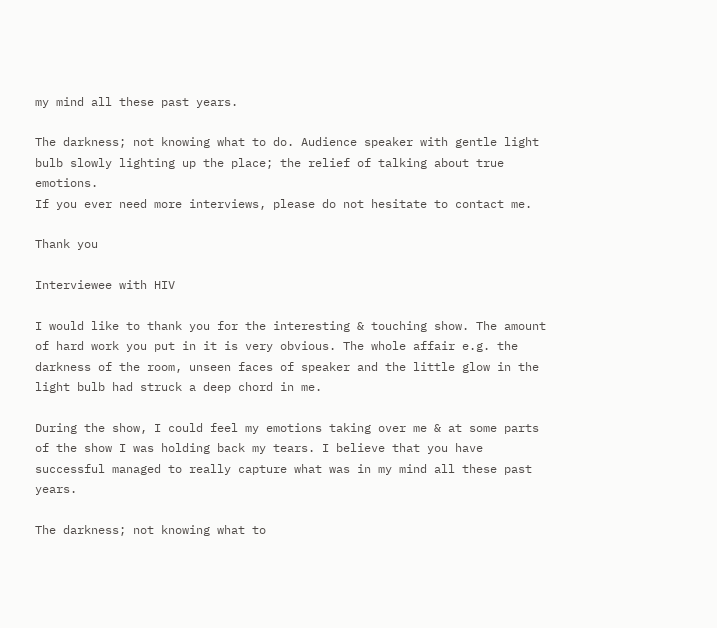my mind all these past years.

The darkness; not knowing what to do. Audience speaker with gentle light bulb slowly lighting up the place; the relief of talking about true emotions.
If you ever need more interviews, please do not hesitate to contact me.

Thank you

Interviewee with HIV

I would like to thank you for the interesting & touching show. The amount of hard work you put in it is very obvious. The whole affair e.g. the darkness of the room, unseen faces of speaker and the little glow in the light bulb had struck a deep chord in me.

During the show, I could feel my emotions taking over me & at some parts of the show I was holding back my tears. I believe that you have successful managed to really capture what was in my mind all these past years.

The darkness; not knowing what to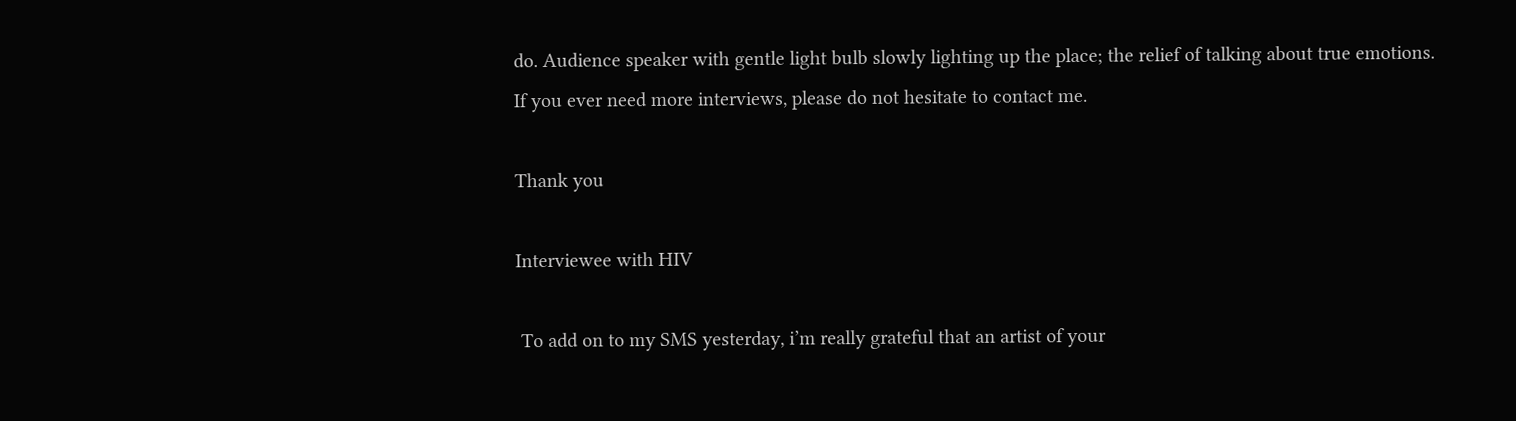do. Audience speaker with gentle light bulb slowly lighting up the place; the relief of talking about true emotions.
If you ever need more interviews, please do not hesitate to contact me.

Thank you

Interviewee with HIV

 To add on to my SMS yesterday, i’m really grateful that an artist of your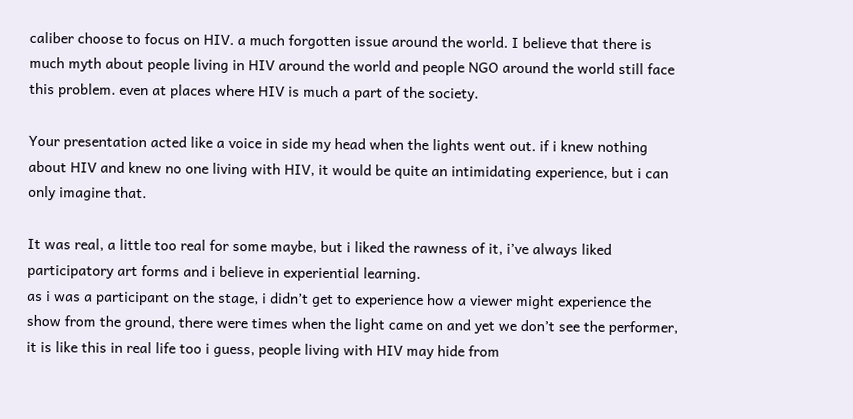caliber choose to focus on HIV. a much forgotten issue around the world. I believe that there is much myth about people living in HIV around the world and people NGO around the world still face this problem. even at places where HIV is much a part of the society.

Your presentation acted like a voice in side my head when the lights went out. if i knew nothing about HIV and knew no one living with HIV, it would be quite an intimidating experience, but i can only imagine that.

It was real, a little too real for some maybe, but i liked the rawness of it, i’ve always liked participatory art forms and i believe in experiential learning.
as i was a participant on the stage, i didn’t get to experience how a viewer might experience the show from the ground, there were times when the light came on and yet we don’t see the performer, it is like this in real life too i guess, people living with HIV may hide from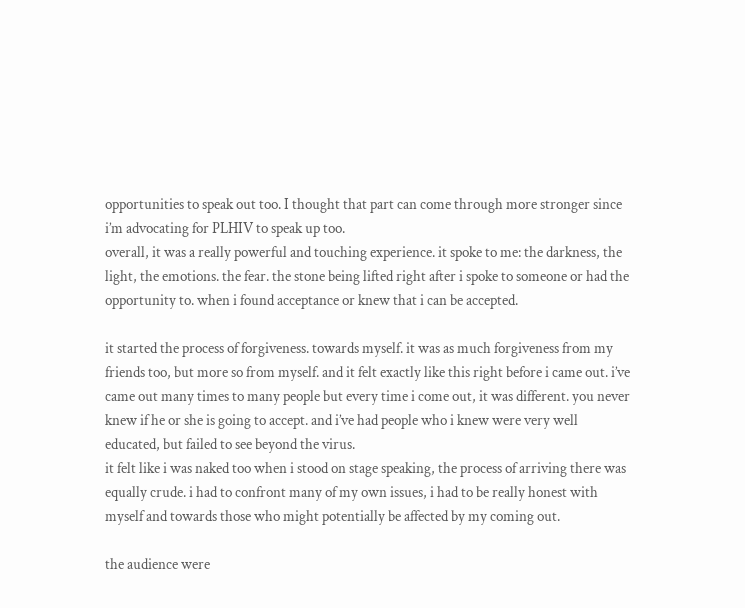opportunities to speak out too. I thought that part can come through more stronger since i’m advocating for PLHIV to speak up too.
overall, it was a really powerful and touching experience. it spoke to me: the darkness, the light, the emotions. the fear. the stone being lifted right after i spoke to someone or had the opportunity to. when i found acceptance or knew that i can be accepted.

it started the process of forgiveness. towards myself. it was as much forgiveness from my friends too, but more so from myself. and it felt exactly like this right before i came out. i’ve came out many times to many people but every time i come out, it was different. you never knew if he or she is going to accept. and i’ve had people who i knew were very well educated, but failed to see beyond the virus.
it felt like i was naked too when i stood on stage speaking, the process of arriving there was equally crude. i had to confront many of my own issues, i had to be really honest with myself and towards those who might potentially be affected by my coming out.

the audience were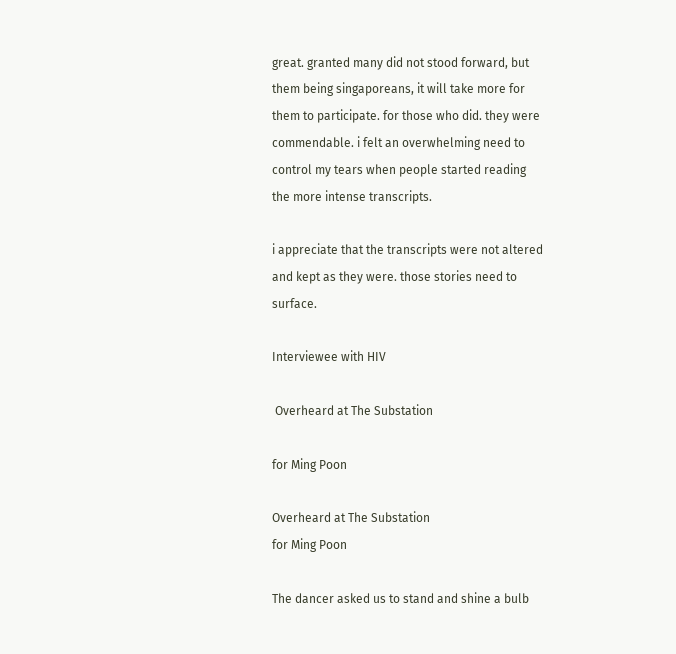great. granted many did not stood forward, but them being singaporeans, it will take more for them to participate. for those who did. they were commendable. i felt an overwhelming need to control my tears when people started reading the more intense transcripts.

i appreciate that the transcripts were not altered and kept as they were. those stories need to surface.

Interviewee with HIV

 Overheard at The Substation

for Ming Poon

Overheard at The Substation
for Ming Poon

The dancer asked us to stand and shine a bulb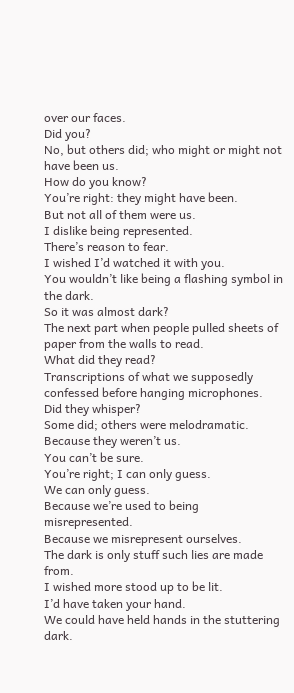over our faces.
Did you?
No, but others did; who might or might not have been us.
How do you know?
You’re right: they might have been.
But not all of them were us.
I dislike being represented.
There’s reason to fear.
I wished I’d watched it with you.
You wouldn’t like being a flashing symbol in the dark.
So it was almost dark?
The next part when people pulled sheets of paper from the walls to read.
What did they read?
Transcriptions of what we supposedly confessed before hanging microphones.
Did they whisper?
Some did; others were melodramatic.
Because they weren’t us.
You can’t be sure.
You’re right; I can only guess.
We can only guess.
Because we’re used to being misrepresented.
Because we misrepresent ourselves.
The dark is only stuff such lies are made from.
I wished more stood up to be lit.
I’d have taken your hand.
We could have held hands in the stuttering dark.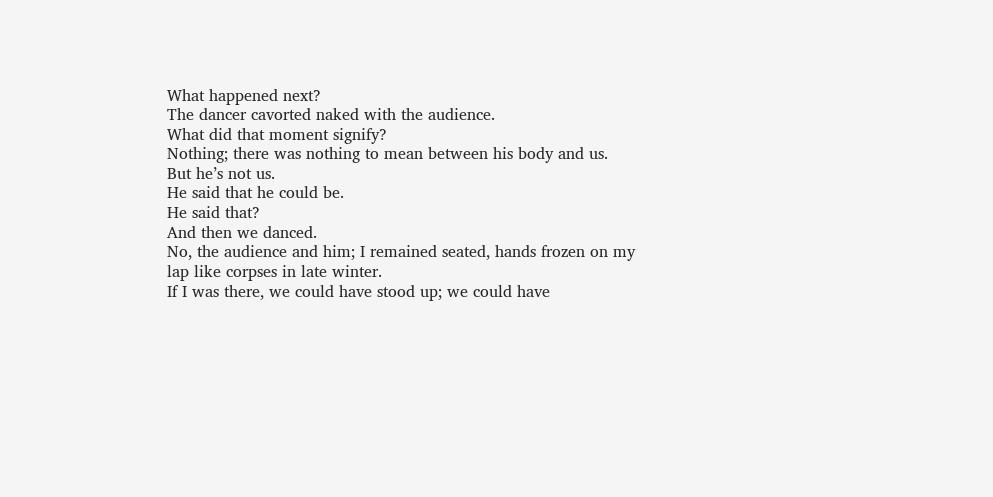What happened next?
The dancer cavorted naked with the audience.
What did that moment signify?
Nothing; there was nothing to mean between his body and us.
But he’s not us.
He said that he could be.
He said that?
And then we danced.
No, the audience and him; I remained seated, hands frozen on my lap like corpses in late winter.
If I was there, we could have stood up; we could have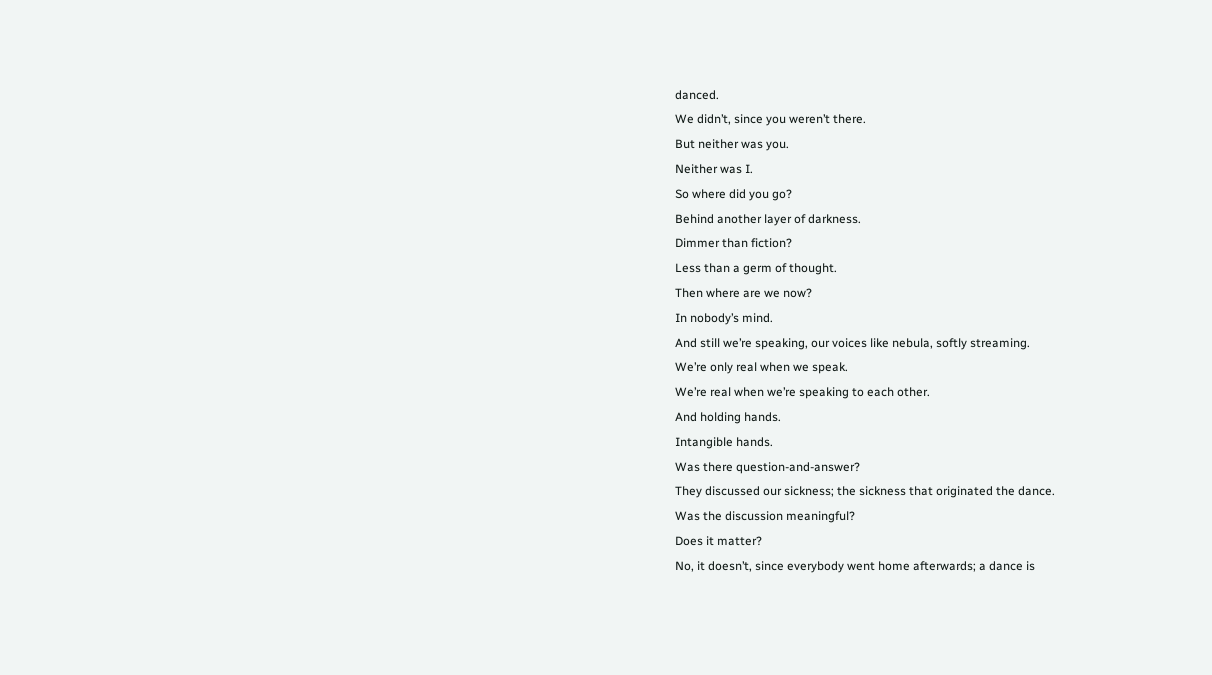danced.
We didn’t, since you weren’t there.
But neither was you.
Neither was I.
So where did you go?
Behind another layer of darkness.
Dimmer than fiction?
Less than a germ of thought.
Then where are we now?
In nobody’s mind.
And still we’re speaking, our voices like nebula, softly streaming.
We’re only real when we speak.
We’re real when we’re speaking to each other.
And holding hands.
Intangible hands.
Was there question-and-answer?
They discussed our sickness; the sickness that originated the dance.
Was the discussion meaningful?
Does it matter?
No, it doesn’t, since everybody went home afterwards; a dance is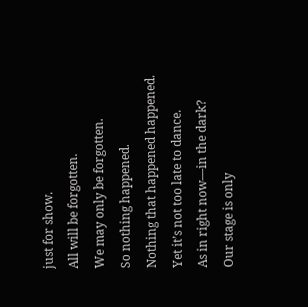just for show.
All will be forgotten.
We may only be forgotten.
So nothing happened.
Nothing that happened happened.
Yet it’s not too late to dance.
As in right now—in the dark?
Our stage is only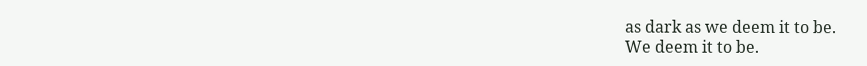as dark as we deem it to be.
We deem it to be.